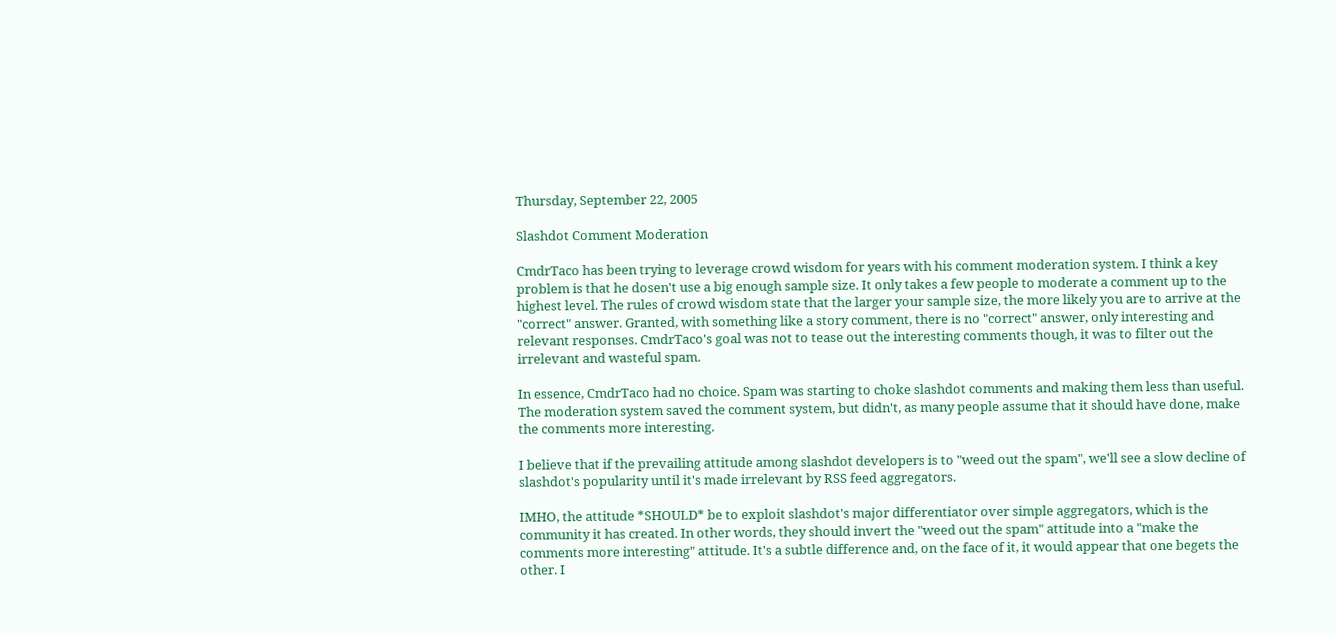Thursday, September 22, 2005

Slashdot Comment Moderation

CmdrTaco has been trying to leverage crowd wisdom for years with his comment moderation system. I think a key problem is that he dosen't use a big enough sample size. It only takes a few people to moderate a comment up to the highest level. The rules of crowd wisdom state that the larger your sample size, the more likely you are to arrive at the "correct" answer. Granted, with something like a story comment, there is no "correct" answer, only interesting and relevant responses. CmdrTaco's goal was not to tease out the interesting comments though, it was to filter out the irrelevant and wasteful spam.

In essence, CmdrTaco had no choice. Spam was starting to choke slashdot comments and making them less than useful. The moderation system saved the comment system, but didn't, as many people assume that it should have done, make the comments more interesting.

I believe that if the prevailing attitude among slashdot developers is to "weed out the spam", we'll see a slow decline of slashdot's popularity until it's made irrelevant by RSS feed aggregators.

IMHO, the attitude *SHOULD* be to exploit slashdot's major differentiator over simple aggregators, which is the community it has created. In other words, they should invert the "weed out the spam" attitude into a "make the comments more interesting" attitude. It's a subtle difference and, on the face of it, it would appear that one begets the other. I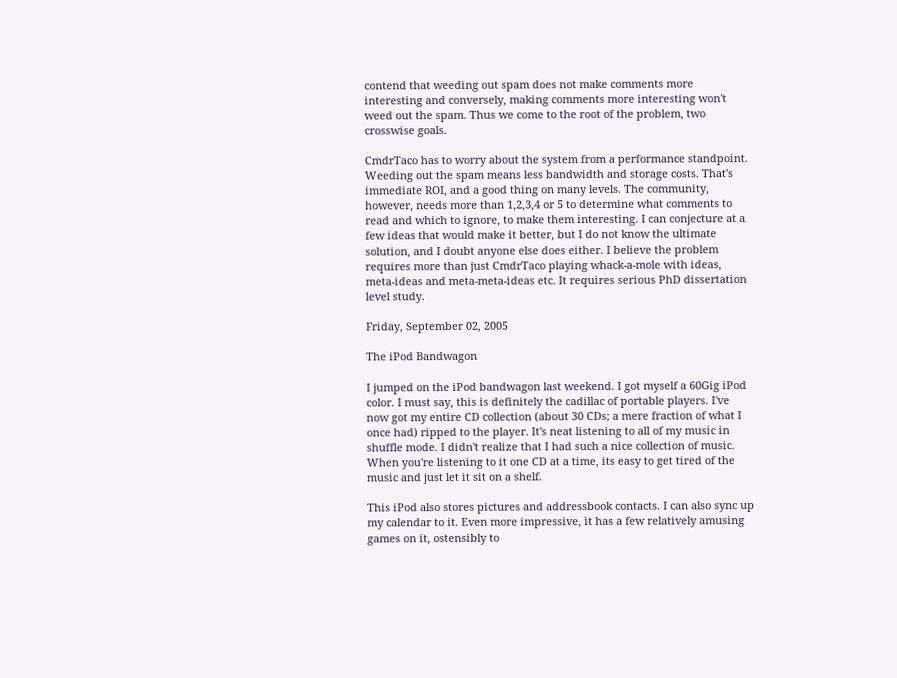contend that weeding out spam does not make comments more interesting and conversely, making comments more interesting won't weed out the spam. Thus we come to the root of the problem, two crosswise goals.

CmdrTaco has to worry about the system from a performance standpoint. Weeding out the spam means less bandwidth and storage costs. That's immediate ROI, and a good thing on many levels. The community, however, needs more than 1,2,3,4 or 5 to determine what comments to read and which to ignore, to make them interesting. I can conjecture at a few ideas that would make it better, but I do not know the ultimate solution, and I doubt anyone else does either. I believe the problem requires more than just CmdrTaco playing whack-a-mole with ideas, meta-ideas and meta-meta-ideas etc. It requires serious PhD dissertation level study.

Friday, September 02, 2005

The iPod Bandwagon

I jumped on the iPod bandwagon last weekend. I got myself a 60Gig iPod color. I must say, this is definitely the cadillac of portable players. I've now got my entire CD collection (about 30 CDs; a mere fraction of what I once had) ripped to the player. It's neat listening to all of my music in shuffle mode. I didn't realize that I had such a nice collection of music. When you're listening to it one CD at a time, its easy to get tired of the music and just let it sit on a shelf.

This iPod also stores pictures and addressbook contacts. I can also sync up my calendar to it. Even more impressive, it has a few relatively amusing games on it, ostensibly to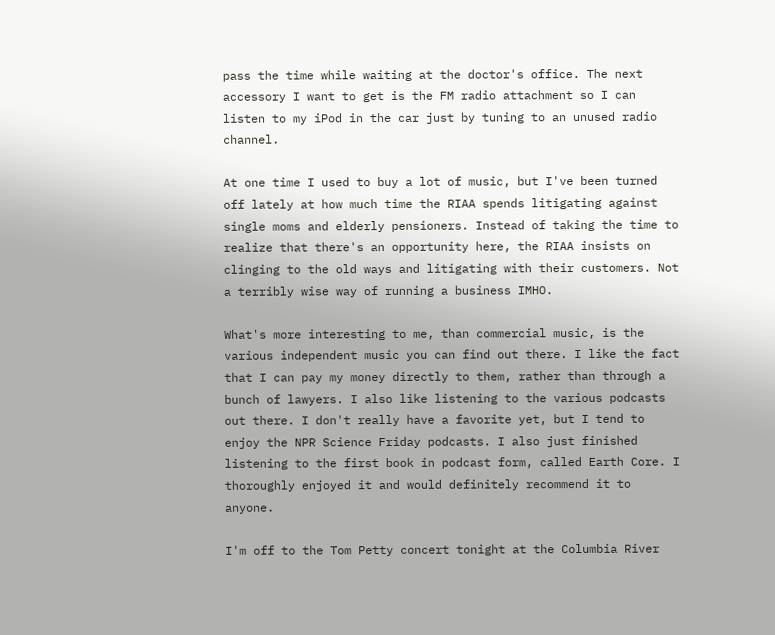pass the time while waiting at the doctor's office. The next accessory I want to get is the FM radio attachment so I can listen to my iPod in the car just by tuning to an unused radio channel.

At one time I used to buy a lot of music, but I've been turned off lately at how much time the RIAA spends litigating against single moms and elderly pensioners. Instead of taking the time to realize that there's an opportunity here, the RIAA insists on clinging to the old ways and litigating with their customers. Not a terribly wise way of running a business IMHO.

What's more interesting to me, than commercial music, is the various independent music you can find out there. I like the fact that I can pay my money directly to them, rather than through a bunch of lawyers. I also like listening to the various podcasts out there. I don't really have a favorite yet, but I tend to enjoy the NPR Science Friday podcasts. I also just finished listening to the first book in podcast form, called Earth Core. I thoroughly enjoyed it and would definitely recommend it to anyone.

I'm off to the Tom Petty concert tonight at the Columbia River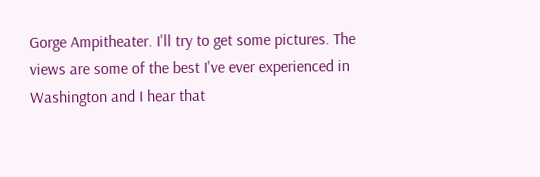Gorge Ampitheater. I'll try to get some pictures. The views are some of the best I've ever experienced in Washington and I hear that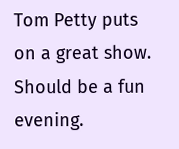Tom Petty puts on a great show. Should be a fun evening.